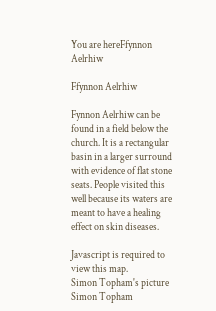You are hereFfynnon Aelrhiw

Ffynnon Aelrhiw

Fynnon Aelrhiw can be found in a field below the church. It is a rectangular basin in a larger surround with evidence of flat stone seats. People visited this well because its waters are meant to have a healing effect on skin diseases.

Javascript is required to view this map.
Simon Topham's picture
Simon Topham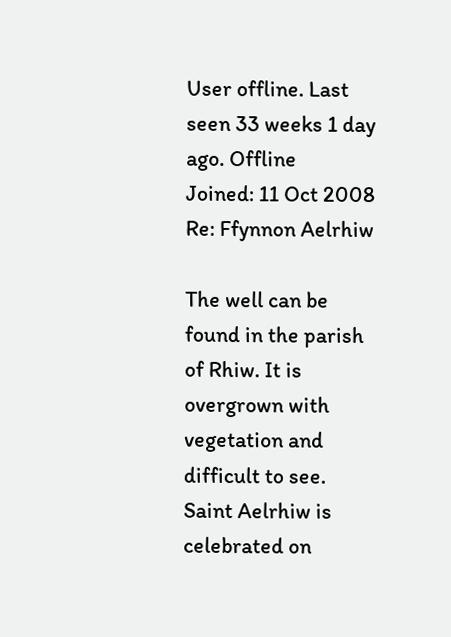User offline. Last seen 33 weeks 1 day ago. Offline
Joined: 11 Oct 2008
Re: Ffynnon Aelrhiw

The well can be found in the parish of Rhiw. It is overgrown with vegetation and difficult to see.
Saint Aelrhiw is celebrated on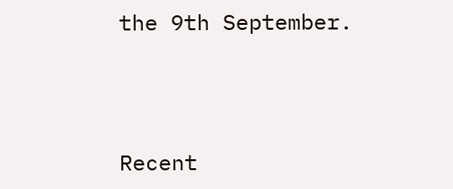the 9th September.



Recent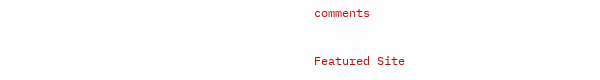comments

Featured Site